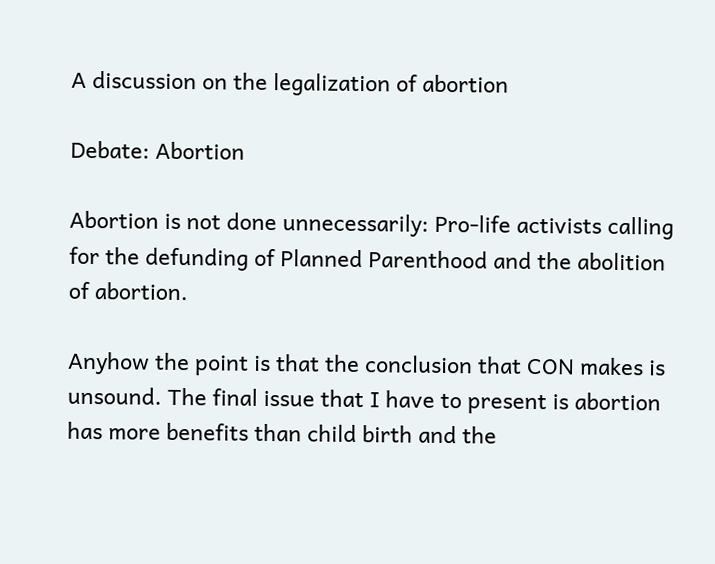A discussion on the legalization of abortion

Debate: Abortion

Abortion is not done unnecessarily: Pro-life activists calling for the defunding of Planned Parenthood and the abolition of abortion.

Anyhow the point is that the conclusion that CON makes is unsound. The final issue that I have to present is abortion has more benefits than child birth and the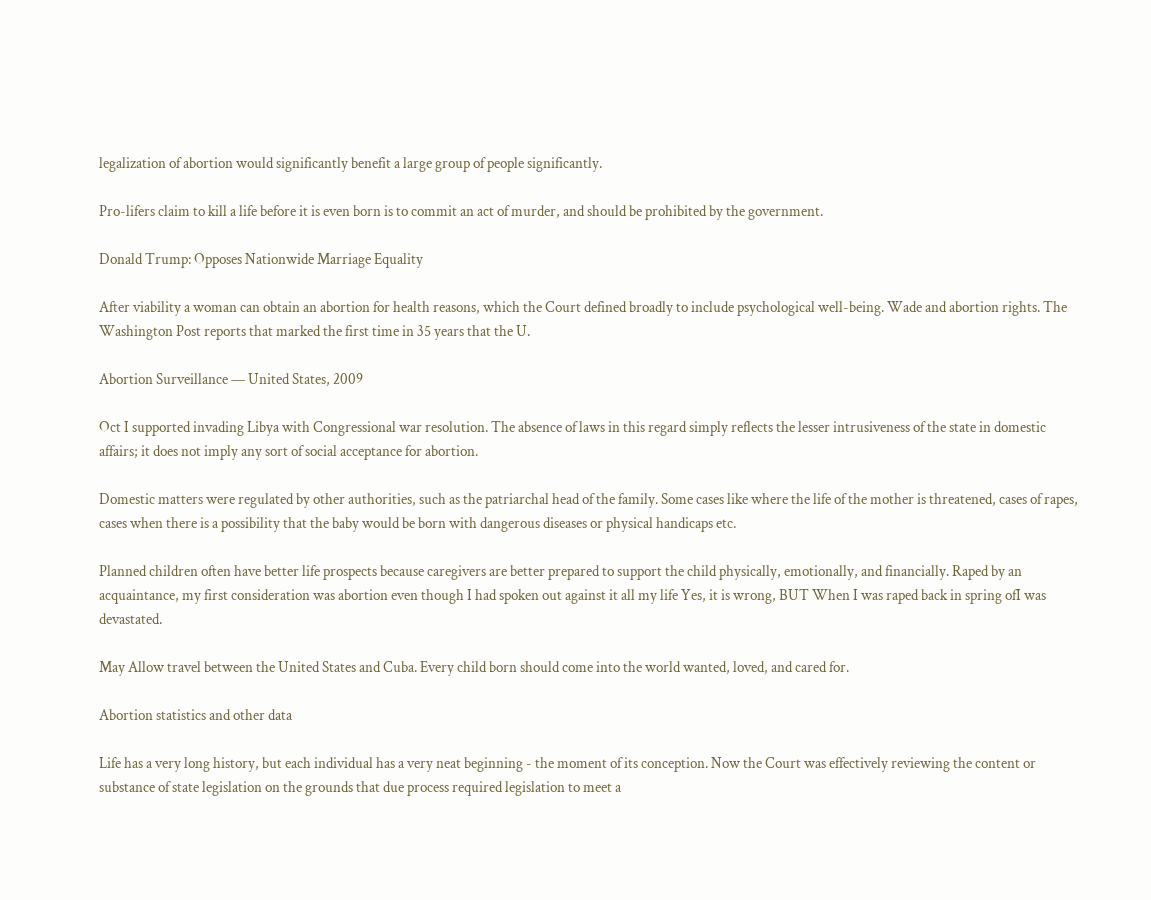legalization of abortion would significantly benefit a large group of people significantly.

Pro-lifers claim to kill a life before it is even born is to commit an act of murder, and should be prohibited by the government.

Donald Trump: Opposes Nationwide Marriage Equality

After viability a woman can obtain an abortion for health reasons, which the Court defined broadly to include psychological well-being. Wade and abortion rights. The Washington Post reports that marked the first time in 35 years that the U.

Abortion Surveillance — United States, 2009

Oct I supported invading Libya with Congressional war resolution. The absence of laws in this regard simply reflects the lesser intrusiveness of the state in domestic affairs; it does not imply any sort of social acceptance for abortion.

Domestic matters were regulated by other authorities, such as the patriarchal head of the family. Some cases like where the life of the mother is threatened, cases of rapes, cases when there is a possibility that the baby would be born with dangerous diseases or physical handicaps etc.

Planned children often have better life prospects because caregivers are better prepared to support the child physically, emotionally, and financially. Raped by an acquaintance, my first consideration was abortion even though I had spoken out against it all my life Yes, it is wrong, BUT When I was raped back in spring ofI was devastated.

May Allow travel between the United States and Cuba. Every child born should come into the world wanted, loved, and cared for.

Abortion statistics and other data

Life has a very long history, but each individual has a very neat beginning - the moment of its conception. Now the Court was effectively reviewing the content or substance of state legislation on the grounds that due process required legislation to meet a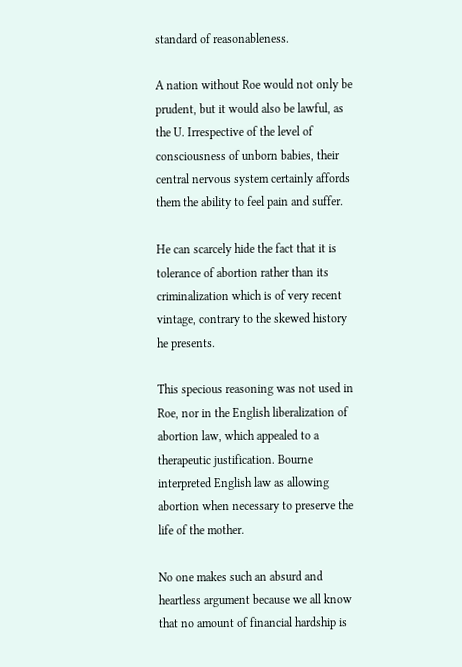standard of reasonableness.

A nation without Roe would not only be prudent, but it would also be lawful, as the U. Irrespective of the level of consciousness of unborn babies, their central nervous system certainly affords them the ability to feel pain and suffer.

He can scarcely hide the fact that it is tolerance of abortion rather than its criminalization which is of very recent vintage, contrary to the skewed history he presents.

This specious reasoning was not used in Roe, nor in the English liberalization of abortion law, which appealed to a therapeutic justification. Bourne interpreted English law as allowing abortion when necessary to preserve the life of the mother.

No one makes such an absurd and heartless argument because we all know that no amount of financial hardship is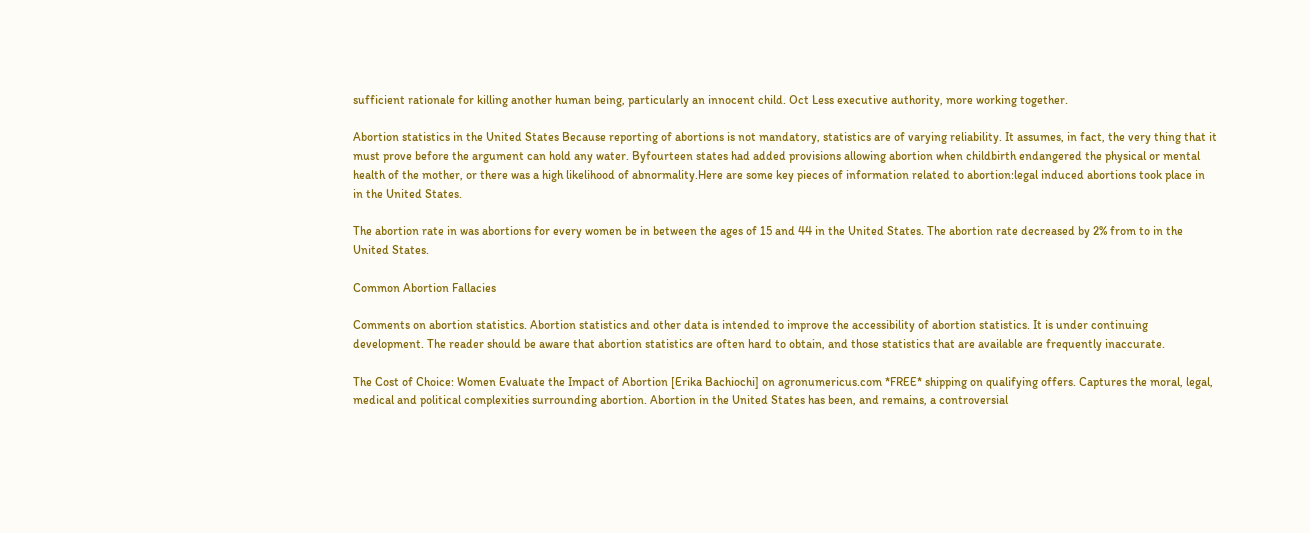sufficient rationale for killing another human being, particularly an innocent child. Oct Less executive authority, more working together.

Abortion statistics in the United States Because reporting of abortions is not mandatory, statistics are of varying reliability. It assumes, in fact, the very thing that it must prove before the argument can hold any water. Byfourteen states had added provisions allowing abortion when childbirth endangered the physical or mental health of the mother, or there was a high likelihood of abnormality.Here are some key pieces of information related to abortion:legal induced abortions took place in in the United States.

The abortion rate in was abortions for every women be in between the ages of 15 and 44 in the United States. The abortion rate decreased by 2% from to in the United States.

Common Abortion Fallacies

Comments on abortion statistics. Abortion statistics and other data is intended to improve the accessibility of abortion statistics. It is under continuing development. The reader should be aware that abortion statistics are often hard to obtain, and those statistics that are available are frequently inaccurate.

The Cost of Choice: Women Evaluate the Impact of Abortion [Erika Bachiochi] on agronumericus.com *FREE* shipping on qualifying offers. Captures the moral, legal, medical and political complexities surrounding abortion. Abortion in the United States has been, and remains, a controversial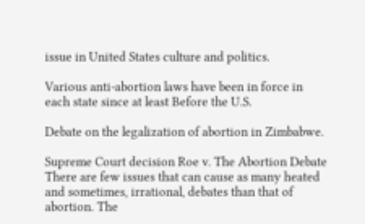issue in United States culture and politics.

Various anti-abortion laws have been in force in each state since at least Before the U.S.

Debate on the legalization of abortion in Zimbabwe.

Supreme Court decision Roe v. The Abortion Debate There are few issues that can cause as many heated and sometimes, irrational, debates than that of abortion. The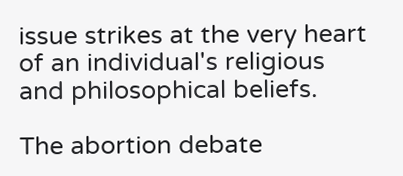issue strikes at the very heart of an individual's religious and philosophical beliefs.

The abortion debate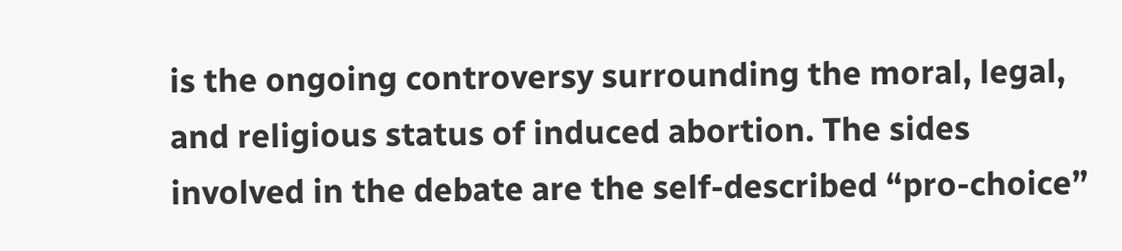is the ongoing controversy surrounding the moral, legal, and religious status of induced abortion. The sides involved in the debate are the self-described “pro-choice”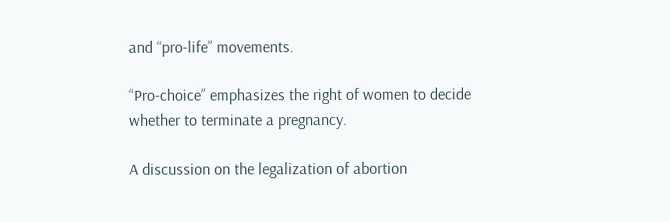and “pro-life” movements.

“Pro-choice” emphasizes the right of women to decide whether to terminate a pregnancy.

A discussion on the legalization of abortion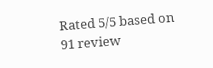Rated 5/5 based on 91 review